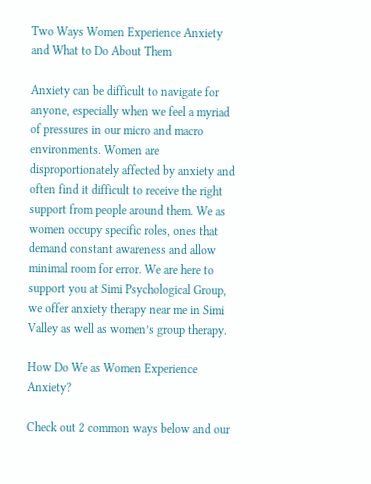Two Ways Women Experience Anxiety and What to Do About Them

Anxiety can be difficult to navigate for anyone, especially when we feel a myriad of pressures in our micro and macro environments. Women are disproportionately affected by anxiety and often find it difficult to receive the right support from people around them. We as women occupy specific roles, ones that demand constant awareness and allow minimal room for error. We are here to support you at Simi Psychological Group, we offer anxiety therapy near me in Simi Valley as well as women’s group therapy.

How Do We as Women Experience Anxiety?

Check out 2 common ways below and our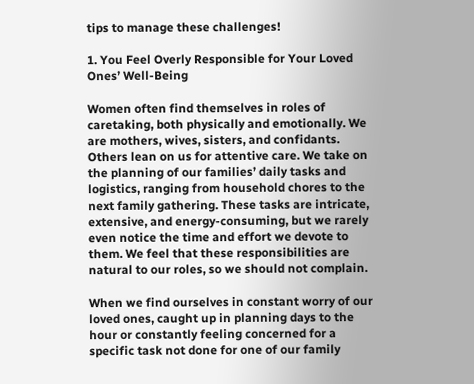tips to manage these challenges!

1. You Feel Overly Responsible for Your Loved Ones’ Well-Being

Women often find themselves in roles of caretaking, both physically and emotionally. We are mothers, wives, sisters, and confidants. Others lean on us for attentive care. We take on the planning of our families’ daily tasks and logistics, ranging from household chores to the next family gathering. These tasks are intricate, extensive, and energy-consuming, but we rarely even notice the time and effort we devote to them. We feel that these responsibilities are natural to our roles, so we should not complain.

When we find ourselves in constant worry of our loved ones, caught up in planning days to the hour or constantly feeling concerned for a specific task not done for one of our family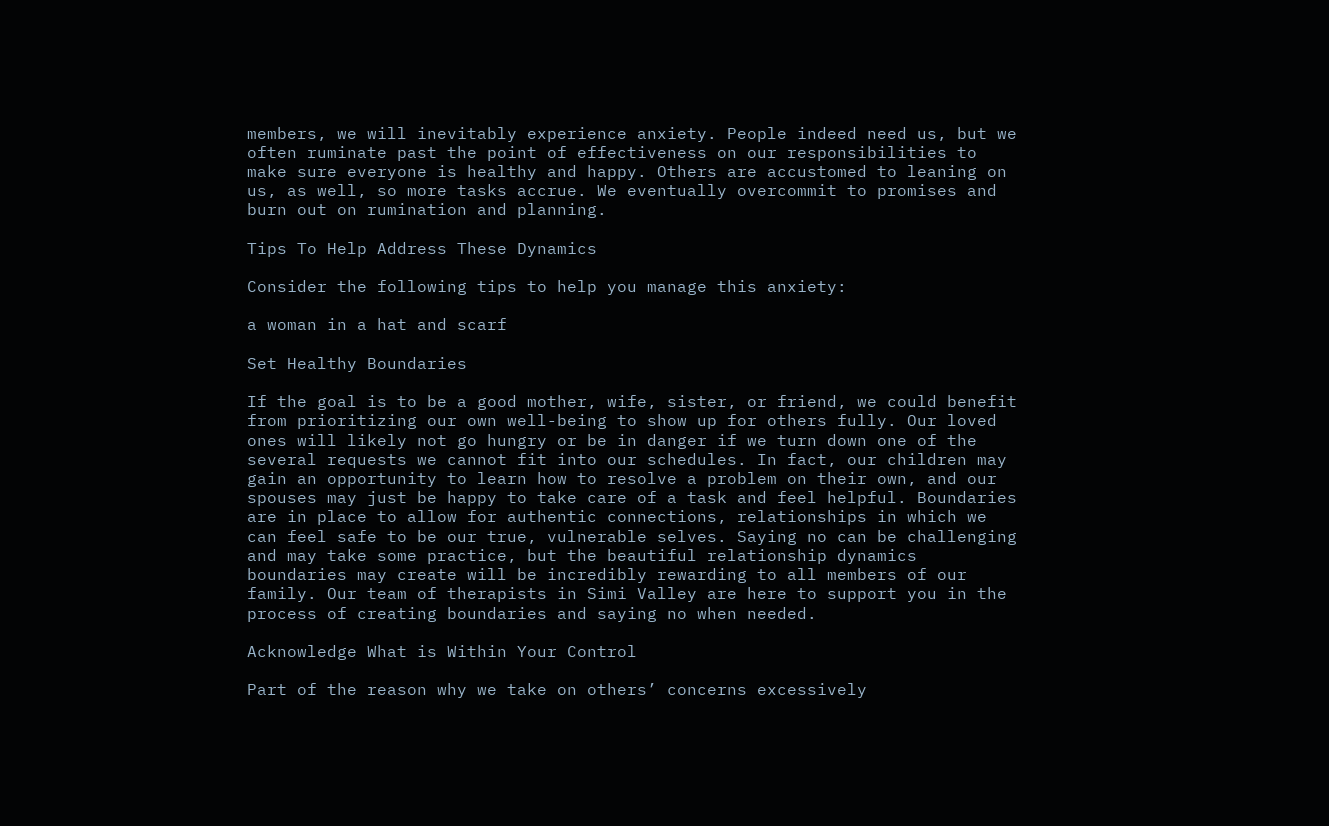members, we will inevitably experience anxiety. People indeed need us, but we often ruminate past the point of effectiveness on our responsibilities to make sure everyone is healthy and happy. Others are accustomed to leaning on us, as well, so more tasks accrue. We eventually overcommit to promises and burn out on rumination and planning.

Tips To Help Address These Dynamics

Consider the following tips to help you manage this anxiety:

a woman in a hat and scarf

Set Healthy Boundaries

If the goal is to be a good mother, wife, sister, or friend, we could benefit from prioritizing our own well-being to show up for others fully. Our loved ones will likely not go hungry or be in danger if we turn down one of the several requests we cannot fit into our schedules. In fact, our children may gain an opportunity to learn how to resolve a problem on their own, and our spouses may just be happy to take care of a task and feel helpful. Boundaries are in place to allow for authentic connections, relationships in which we can feel safe to be our true, vulnerable selves. Saying no can be challenging and may take some practice, but the beautiful relationship dynamics boundaries may create will be incredibly rewarding to all members of our family. Our team of therapists in Simi Valley are here to support you in the process of creating boundaries and saying no when needed.

Acknowledge What is Within Your Control

Part of the reason why we take on others’ concerns excessively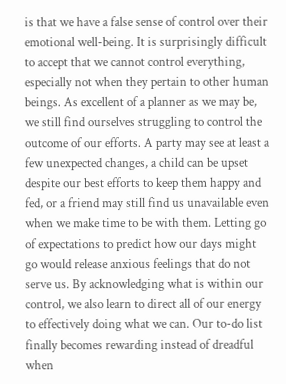is that we have a false sense of control over their emotional well-being. It is surprisingly difficult to accept that we cannot control everything, especially not when they pertain to other human beings. As excellent of a planner as we may be, we still find ourselves struggling to control the outcome of our efforts. A party may see at least a few unexpected changes, a child can be upset despite our best efforts to keep them happy and fed, or a friend may still find us unavailable even when we make time to be with them. Letting go of expectations to predict how our days might go would release anxious feelings that do not serve us. By acknowledging what is within our control, we also learn to direct all of our energy to effectively doing what we can. Our to-do list finally becomes rewarding instead of dreadful when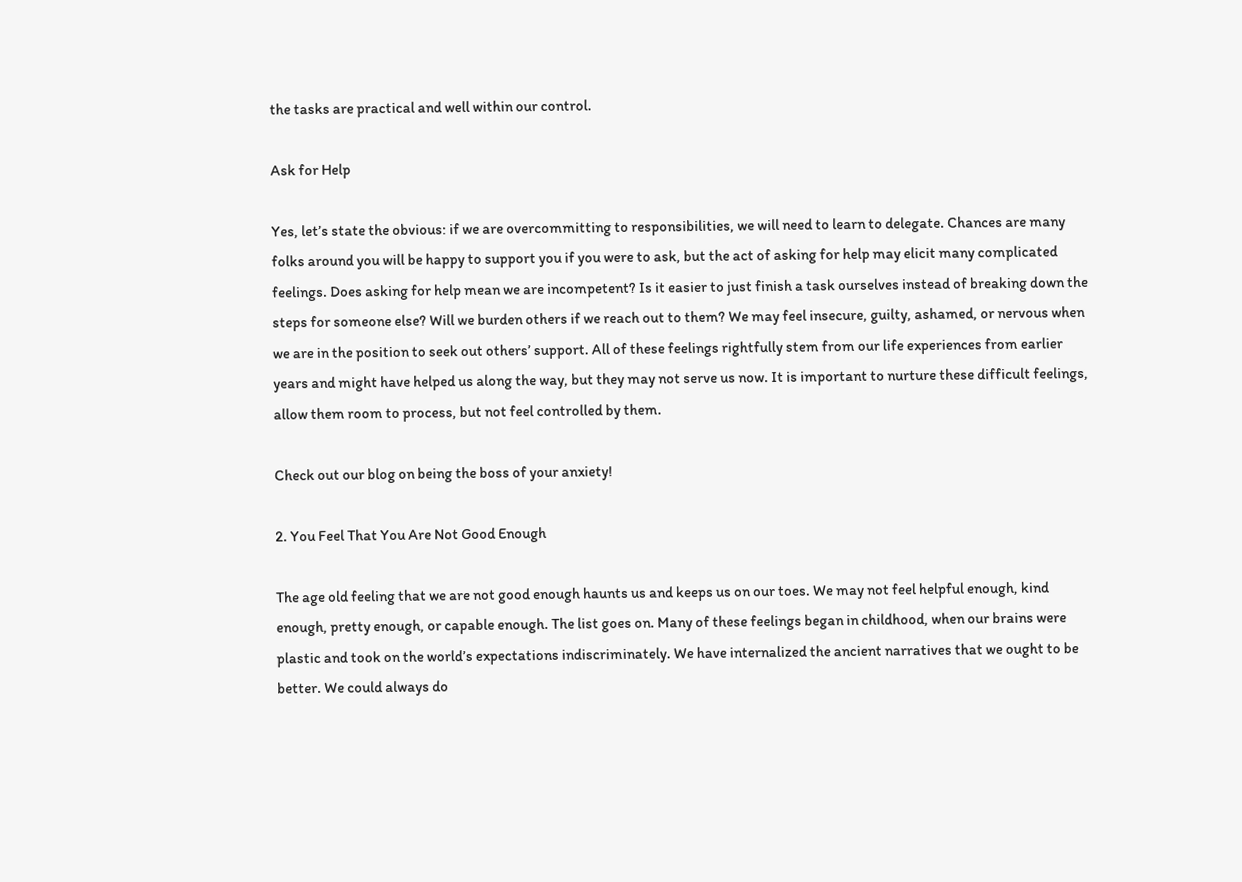the tasks are practical and well within our control.

Ask for Help

Yes, let’s state the obvious: if we are overcommitting to responsibilities, we will need to learn to delegate. Chances are many folks around you will be happy to support you if you were to ask, but the act of asking for help may elicit many complicated feelings. Does asking for help mean we are incompetent? Is it easier to just finish a task ourselves instead of breaking down the steps for someone else? Will we burden others if we reach out to them? We may feel insecure, guilty, ashamed, or nervous when we are in the position to seek out others’ support. All of these feelings rightfully stem from our life experiences from earlier years and might have helped us along the way, but they may not serve us now. It is important to nurture these difficult feelings, allow them room to process, but not feel controlled by them.

Check out our blog on being the boss of your anxiety!

2. You Feel That You Are Not Good Enough

The age old feeling that we are not good enough haunts us and keeps us on our toes. We may not feel helpful enough, kind enough, pretty enough, or capable enough. The list goes on. Many of these feelings began in childhood, when our brains were plastic and took on the world’s expectations indiscriminately. We have internalized the ancient narratives that we ought to be better. We could always do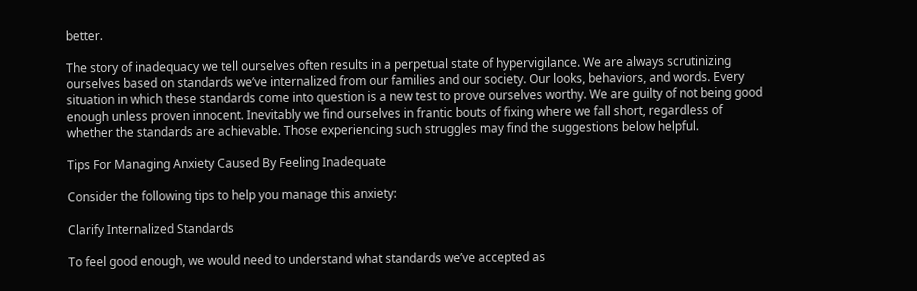better.

The story of inadequacy we tell ourselves often results in a perpetual state of hypervigilance. We are always scrutinizing ourselves based on standards we’ve internalized from our families and our society. Our looks, behaviors, and words. Every situation in which these standards come into question is a new test to prove ourselves worthy. We are guilty of not being good enough unless proven innocent. Inevitably we find ourselves in frantic bouts of fixing where we fall short, regardless of whether the standards are achievable. Those experiencing such struggles may find the suggestions below helpful.

Tips For Managing Anxiety Caused By Feeling Inadequate

Consider the following tips to help you manage this anxiety:

Clarify Internalized Standards

To feel good enough, we would need to understand what standards we’ve accepted as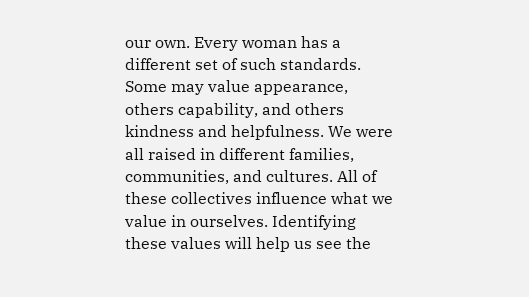our own. Every woman has a different set of such standards. Some may value appearance, others capability, and others kindness and helpfulness. We were all raised in different families, communities, and cultures. All of these collectives influence what we value in ourselves. Identifying these values will help us see the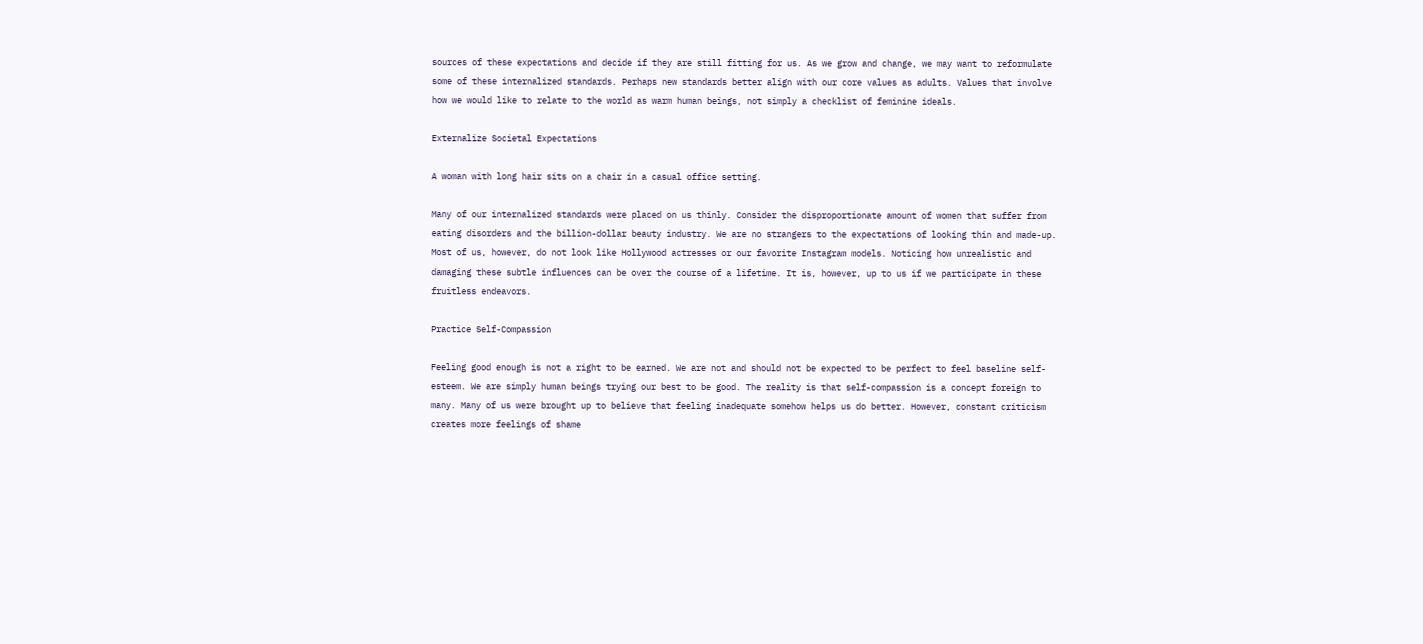sources of these expectations and decide if they are still fitting for us. As we grow and change, we may want to reformulate some of these internalized standards. Perhaps new standards better align with our core values as adults. Values that involve how we would like to relate to the world as warm human beings, not simply a checklist of feminine ideals.

Externalize Societal Expectations

A woman with long hair sits on a chair in a casual office setting.

Many of our internalized standards were placed on us thinly. Consider the disproportionate amount of women that suffer from eating disorders and the billion-dollar beauty industry. We are no strangers to the expectations of looking thin and made-up. Most of us, however, do not look like Hollywood actresses or our favorite Instagram models. Noticing how unrealistic and damaging these subtle influences can be over the course of a lifetime. It is, however, up to us if we participate in these fruitless endeavors.

Practice Self-Compassion

Feeling good enough is not a right to be earned. We are not and should not be expected to be perfect to feel baseline self-esteem. We are simply human beings trying our best to be good. The reality is that self-compassion is a concept foreign to many. Many of us were brought up to believe that feeling inadequate somehow helps us do better. However, constant criticism creates more feelings of shame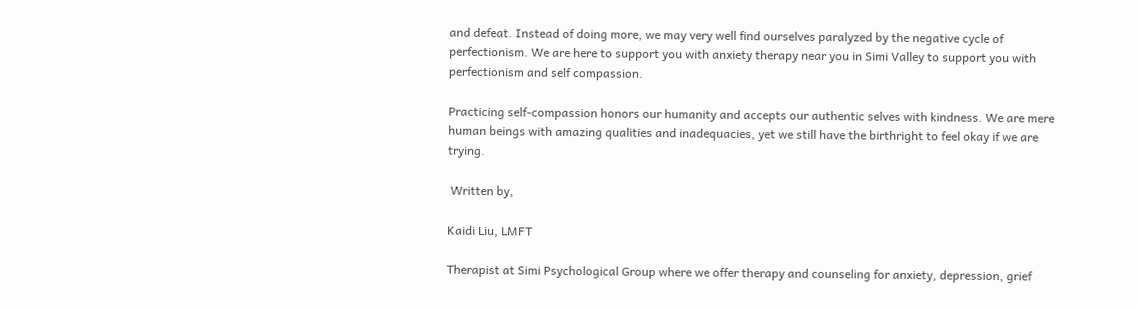and defeat. Instead of doing more, we may very well find ourselves paralyzed by the negative cycle of perfectionism. We are here to support you with anxiety therapy near you in Simi Valley to support you with perfectionism and self compassion.

Practicing self-compassion honors our humanity and accepts our authentic selves with kindness. We are mere human beings with amazing qualities and inadequacies, yet we still have the birthright to feel okay if we are trying.

 Written by,

Kaidi Liu, LMFT

Therapist at Simi Psychological Group where we offer therapy and counseling for anxiety, depression, grief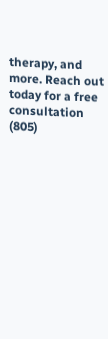therapy, and more. Reach out today for a free consultation (805)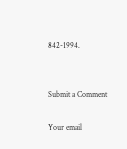842-1994.


Submit a Comment

Your email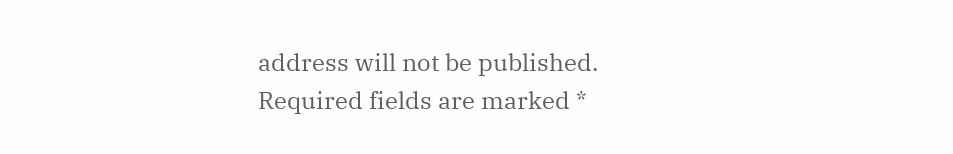address will not be published. Required fields are marked *